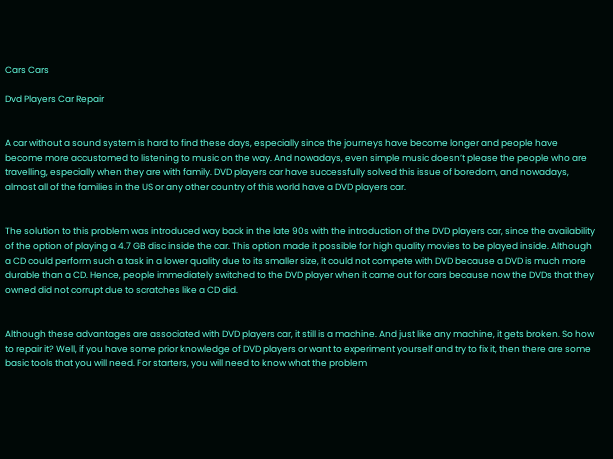Cars Cars

Dvd Players Car Repair


A car without a sound system is hard to find these days, especially since the journeys have become longer and people have become more accustomed to listening to music on the way. And nowadays, even simple music doesn’t please the people who are travelling, especially when they are with family. DVD players car have successfully solved this issue of boredom, and nowadays, almost all of the families in the US or any other country of this world have a DVD players car.


The solution to this problem was introduced way back in the late 90s with the introduction of the DVD players car, since the availability of the option of playing a 4.7 GB disc inside the car. This option made it possible for high quality movies to be played inside. Although a CD could perform such a task in a lower quality due to its smaller size, it could not compete with DVD because a DVD is much more durable than a CD. Hence, people immediately switched to the DVD player when it came out for cars because now the DVDs that they owned did not corrupt due to scratches like a CD did.


Although these advantages are associated with DVD players car, it still is a machine. And just like any machine, it gets broken. So how to repair it? Well, if you have some prior knowledge of DVD players or want to experiment yourself and try to fix it, then there are some basic tools that you will need. For starters, you will need to know what the problem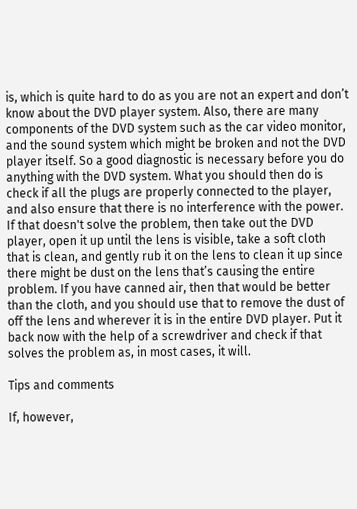is, which is quite hard to do as you are not an expert and don’t know about the DVD player system. Also, there are many components of the DVD system such as the car video monitor, and the sound system which might be broken and not the DVD player itself. So a good diagnostic is necessary before you do anything with the DVD system. What you should then do is check if all the plugs are properly connected to the player, and also ensure that there is no interference with the power. If that doesn't solve the problem, then take out the DVD player, open it up until the lens is visible, take a soft cloth that is clean, and gently rub it on the lens to clean it up since there might be dust on the lens that’s causing the entire problem. If you have canned air, then that would be better than the cloth, and you should use that to remove the dust of off the lens and wherever it is in the entire DVD player. Put it back now with the help of a screwdriver and check if that solves the problem as, in most cases, it will.

Tips and comments

If, however,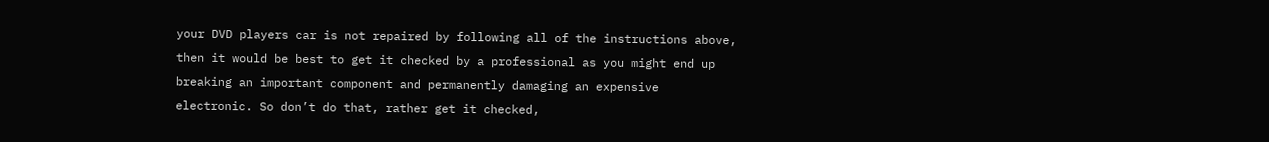your DVD players car is not repaired by following all of the instructions above, then it would be best to get it checked by a professional as you might end up breaking an important component and permanently damaging an expensive electronic. So don’t do that, rather get it checked,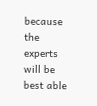because the experts will be best able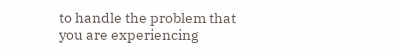to handle the problem that you are experiencing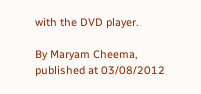with the DVD player.

By Maryam Cheema, published at 03/08/2012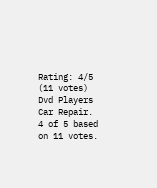Rating: 4/5 (11 votes)
Dvd Players Car Repair. 4 of 5 based on 11 votes.